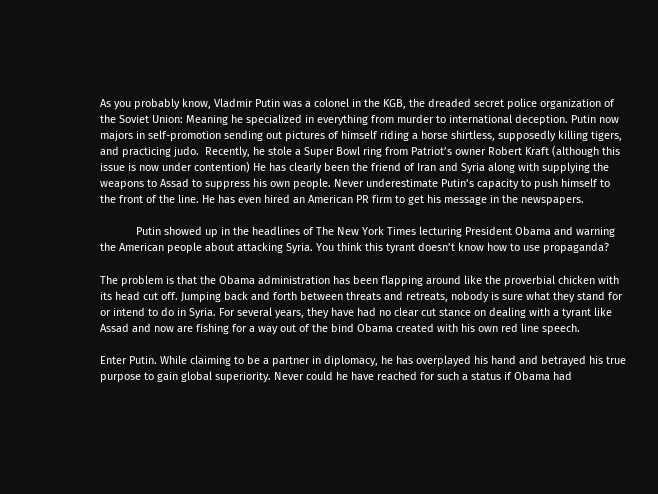As you probably know, Vladmir Putin was a colonel in the KGB, the dreaded secret police organization of the Soviet Union: Meaning he specialized in everything from murder to international deception. Putin now majors in self-promotion sending out pictures of himself riding a horse shirtless, supposedly killing tigers, and practicing judo.  Recently, he stole a Super Bowl ring from Patriot’s owner Robert Kraft (although this issue is now under contention) He has clearly been the friend of Iran and Syria along with supplying the weapons to Assad to suppress his own people. Never underestimate Putin’s capacity to push himself to the front of the line. He has even hired an American PR firm to get his message in the newspapers.

            Putin showed up in the headlines of The New York Times lecturing President Obama and warning the American people about attacking Syria. You think this tyrant doesn’t know how to use propaganda?

The problem is that the Obama administration has been flapping around like the proverbial chicken with its head cut off. Jumping back and forth between threats and retreats, nobody is sure what they stand for or intend to do in Syria. For several years, they have had no clear cut stance on dealing with a tyrant like Assad and now are fishing for a way out of the bind Obama created with his own red line speech.

Enter Putin. While claiming to be a partner in diplomacy, he has overplayed his hand and betrayed his true purpose to gain global superiority. Never could he have reached for such a status if Obama had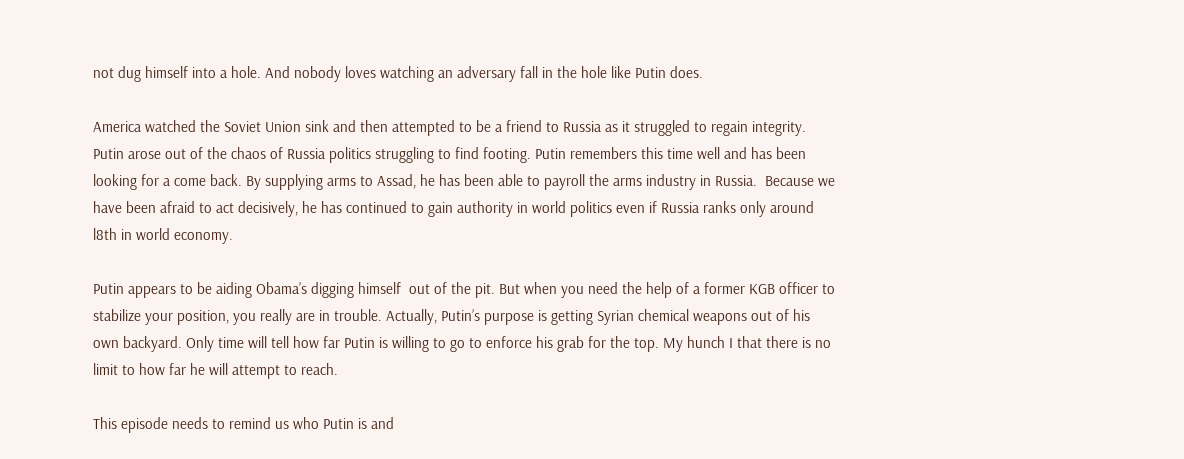not dug himself into a hole. And nobody loves watching an adversary fall in the hole like Putin does.

America watched the Soviet Union sink and then attempted to be a friend to Russia as it struggled to regain integrity. Putin arose out of the chaos of Russia politics struggling to find footing. Putin remembers this time well and has been looking for a come back. By supplying arms to Assad, he has been able to payroll the arms industry in Russia.  Because we have been afraid to act decisively, he has continued to gain authority in world politics even if Russia ranks only around l8th in world economy.

Putin appears to be aiding Obama’s digging himself  out of the pit. But when you need the help of a former KGB officer to stabilize your position, you really are in trouble. Actually, Putin’s purpose is getting Syrian chemical weapons out of his own backyard. Only time will tell how far Putin is willing to go to enforce his grab for the top. My hunch I that there is no limit to how far he will attempt to reach.

This episode needs to remind us who Putin is and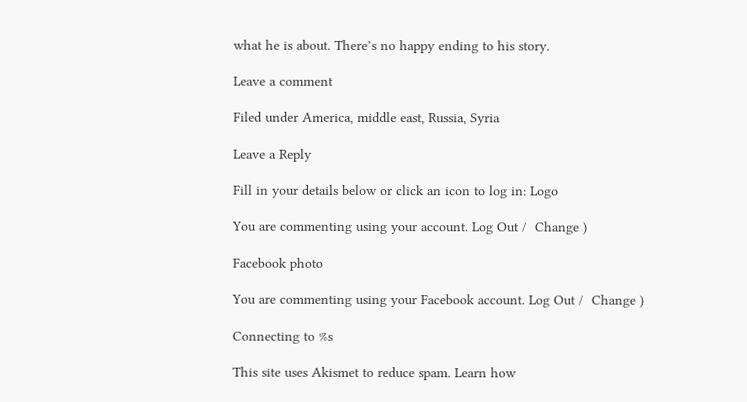what he is about. There’s no happy ending to his story.

Leave a comment

Filed under America, middle east, Russia, Syria

Leave a Reply

Fill in your details below or click an icon to log in: Logo

You are commenting using your account. Log Out /  Change )

Facebook photo

You are commenting using your Facebook account. Log Out /  Change )

Connecting to %s

This site uses Akismet to reduce spam. Learn how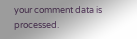your comment data is processed.